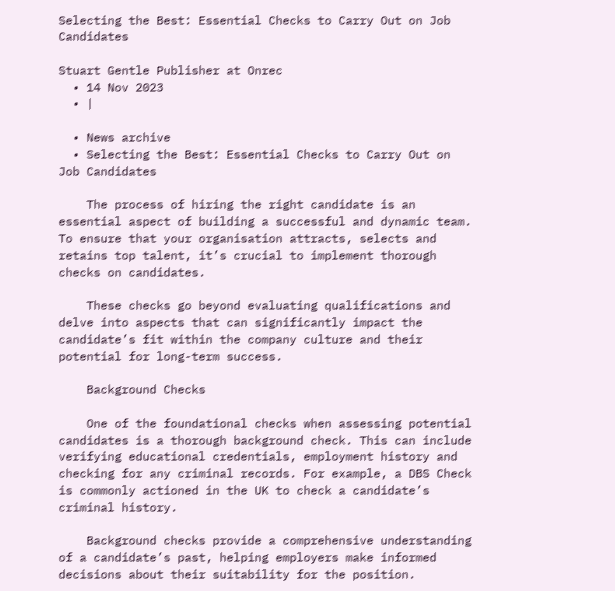Selecting the Best: Essential Checks to Carry Out on Job Candidates

Stuart Gentle Publisher at Onrec
  • 14 Nov 2023
  • |

  • News archive
  • Selecting the Best: Essential Checks to Carry Out on Job Candidates

    The process of hiring the right candidate is an essential aspect of building a successful and dynamic team. To ensure that your organisation attracts, selects and retains top talent, it’s crucial to implement thorough checks on candidates.

    These checks go beyond evaluating qualifications and delve into aspects that can significantly impact the candidate’s fit within the company culture and their potential for long-term success.

    Background Checks

    One of the foundational checks when assessing potential candidates is a thorough background check. This can include verifying educational credentials, employment history and checking for any criminal records. For example, a DBS Check is commonly actioned in the UK to check a candidate’s criminal history.

    Background checks provide a comprehensive understanding of a candidate’s past, helping employers make informed decisions about their suitability for the position.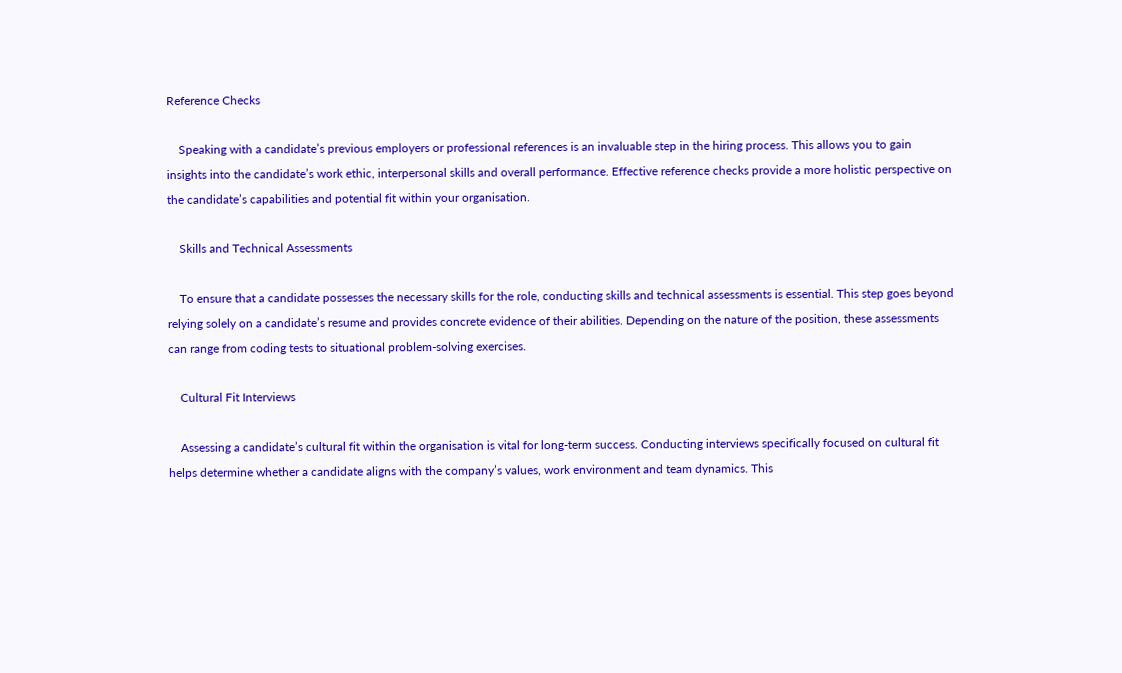Reference Checks

    Speaking with a candidate’s previous employers or professional references is an invaluable step in the hiring process. This allows you to gain insights into the candidate’s work ethic, interpersonal skills and overall performance. Effective reference checks provide a more holistic perspective on the candidate’s capabilities and potential fit within your organisation.

    Skills and Technical Assessments

    To ensure that a candidate possesses the necessary skills for the role, conducting skills and technical assessments is essential. This step goes beyond relying solely on a candidate’s resume and provides concrete evidence of their abilities. Depending on the nature of the position, these assessments can range from coding tests to situational problem-solving exercises.

    Cultural Fit Interviews

    Assessing a candidate’s cultural fit within the organisation is vital for long-term success. Conducting interviews specifically focused on cultural fit helps determine whether a candidate aligns with the company’s values, work environment and team dynamics. This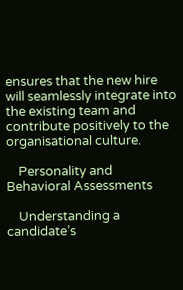ensures that the new hire will seamlessly integrate into the existing team and contribute positively to the organisational culture.

    Personality and Behavioral Assessments

    Understanding a candidate’s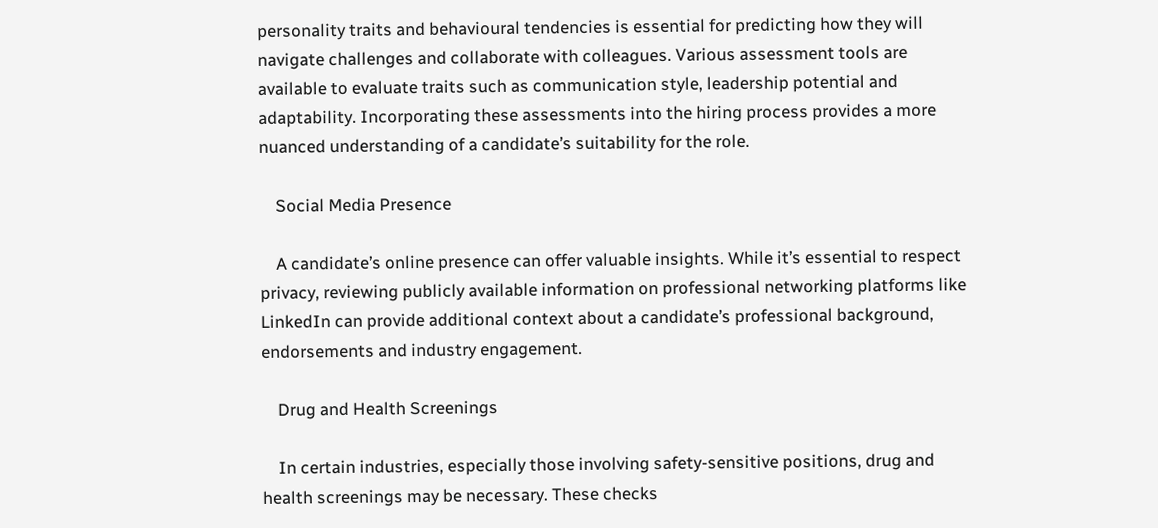personality traits and behavioural tendencies is essential for predicting how they will navigate challenges and collaborate with colleagues. Various assessment tools are available to evaluate traits such as communication style, leadership potential and adaptability. Incorporating these assessments into the hiring process provides a more nuanced understanding of a candidate’s suitability for the role.

    Social Media Presence

    A candidate’s online presence can offer valuable insights. While it’s essential to respect privacy, reviewing publicly available information on professional networking platforms like LinkedIn can provide additional context about a candidate’s professional background, endorsements and industry engagement.

    Drug and Health Screenings

    In certain industries, especially those involving safety-sensitive positions, drug and health screenings may be necessary. These checks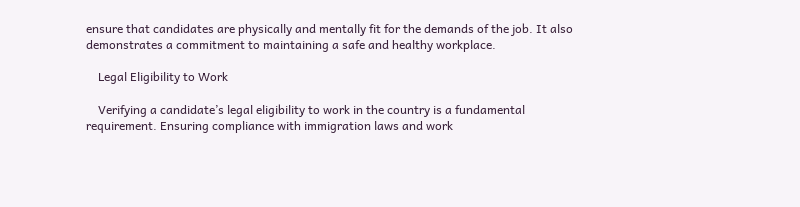ensure that candidates are physically and mentally fit for the demands of the job. It also demonstrates a commitment to maintaining a safe and healthy workplace.

    Legal Eligibility to Work

    Verifying a candidate’s legal eligibility to work in the country is a fundamental requirement. Ensuring compliance with immigration laws and work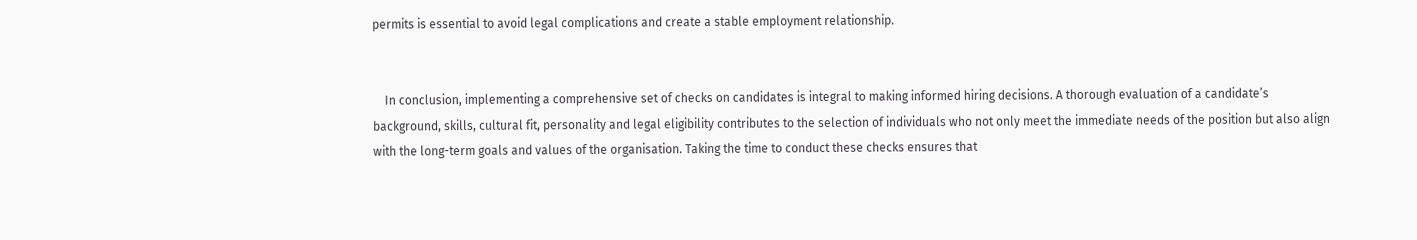permits is essential to avoid legal complications and create a stable employment relationship.


    In conclusion, implementing a comprehensive set of checks on candidates is integral to making informed hiring decisions. A thorough evaluation of a candidate’s background, skills, cultural fit, personality and legal eligibility contributes to the selection of individuals who not only meet the immediate needs of the position but also align with the long-term goals and values of the organisation. Taking the time to conduct these checks ensures that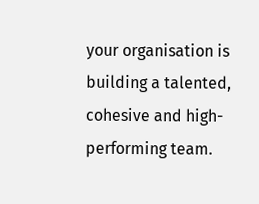your organisation is building a talented, cohesive and high-performing team.